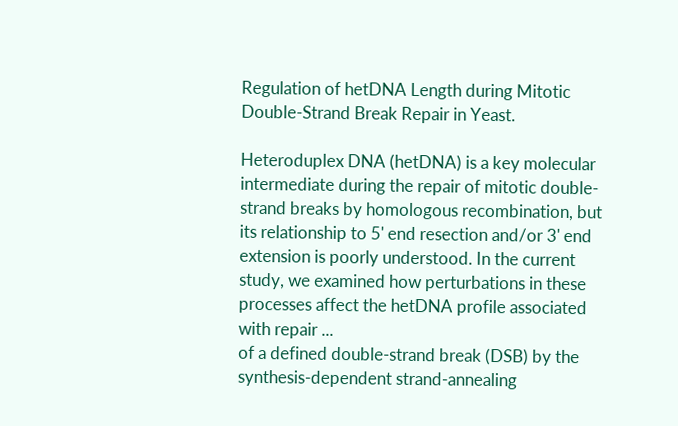Regulation of hetDNA Length during Mitotic Double-Strand Break Repair in Yeast.

Heteroduplex DNA (hetDNA) is a key molecular intermediate during the repair of mitotic double-strand breaks by homologous recombination, but its relationship to 5' end resection and/or 3' end extension is poorly understood. In the current study, we examined how perturbations in these processes affect the hetDNA profile associated with repair ...
of a defined double-strand break (DSB) by the synthesis-dependent strand-annealing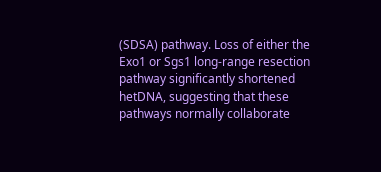(SDSA) pathway. Loss of either the Exo1 or Sgs1 long-range resection pathway significantly shortened hetDNA, suggesting that these pathways normally collaborate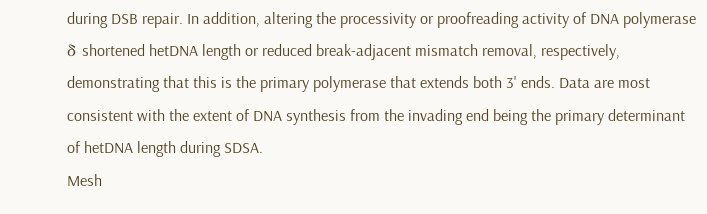during DSB repair. In addition, altering the processivity or proofreading activity of DNA polymerase δ shortened hetDNA length or reduced break-adjacent mismatch removal, respectively, demonstrating that this is the primary polymerase that extends both 3' ends. Data are most consistent with the extent of DNA synthesis from the invading end being the primary determinant of hetDNA length during SDSA.
Mesh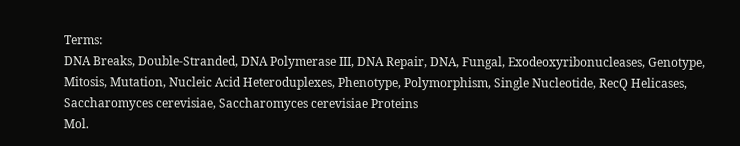Terms:
DNA Breaks, Double-Stranded, DNA Polymerase III, DNA Repair, DNA, Fungal, Exodeoxyribonucleases, Genotype, Mitosis, Mutation, Nucleic Acid Heteroduplexes, Phenotype, Polymorphism, Single Nucleotide, RecQ Helicases, Saccharomyces cerevisiae, Saccharomyces cerevisiae Proteins
Mol.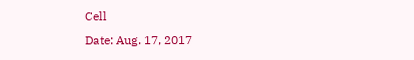Cell
Date: Aug. 17, 2017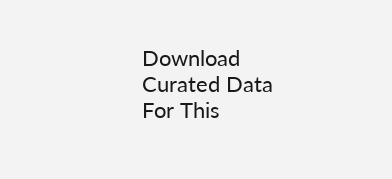Download Curated Data For This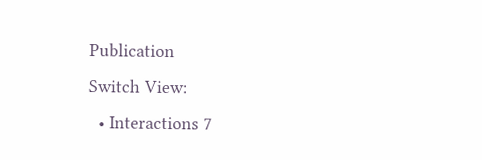Publication
Switch View:
  • Interactions 7